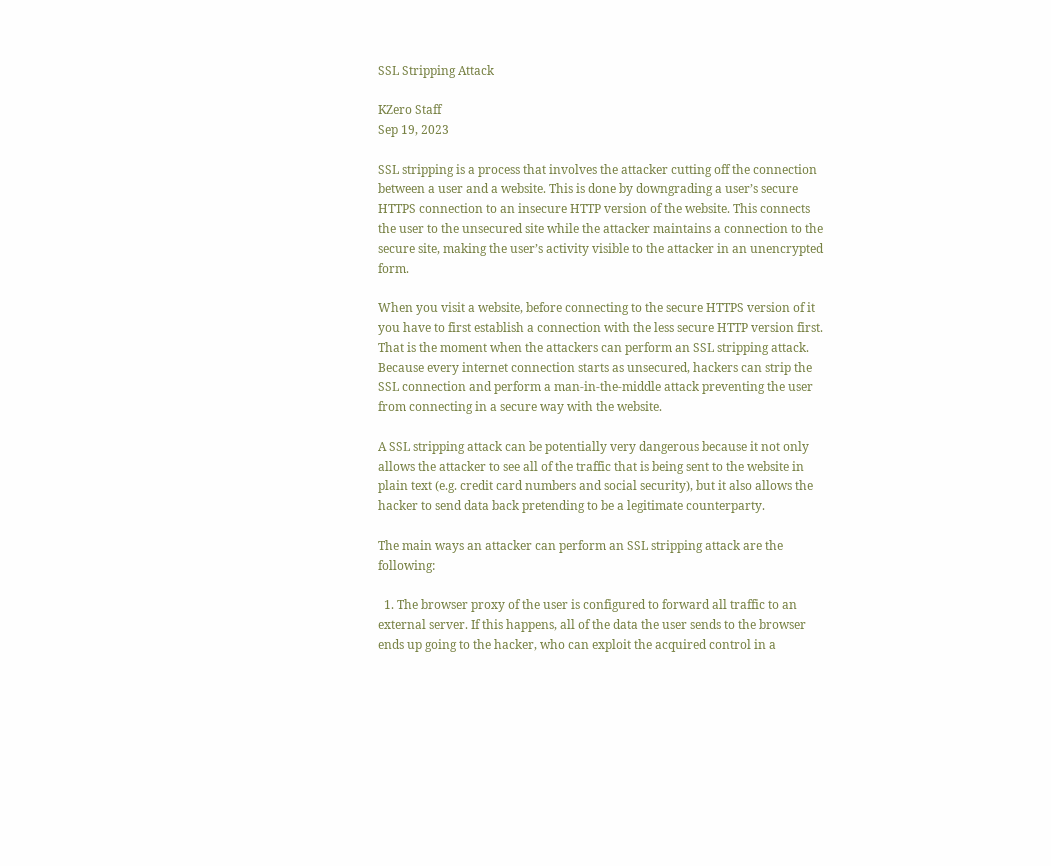SSL Stripping Attack

KZero Staff
Sep 19, 2023

SSL stripping is a process that involves the attacker cutting off the connection between a user and a website. This is done by downgrading a user’s secure HTTPS connection to an insecure HTTP version of the website. This connects the user to the unsecured site while the attacker maintains a connection to the secure site, making the user’s activity visible to the attacker in an unencrypted form.

When you visit a website, before connecting to the secure HTTPS version of it you have to first establish a connection with the less secure HTTP version first. That is the moment when the attackers can perform an SSL stripping attack. Because every internet connection starts as unsecured, hackers can strip the SSL connection and perform a man-in-the-middle attack preventing the user from connecting in a secure way with the website.

A SSL stripping attack can be potentially very dangerous because it not only allows the attacker to see all of the traffic that is being sent to the website in plain text (e.g. credit card numbers and social security), but it also allows the hacker to send data back pretending to be a legitimate counterparty.

The main ways an attacker can perform an SSL stripping attack are the following:

  1. The browser proxy of the user is configured to forward all traffic to an external server. If this happens, all of the data the user sends to the browser ends up going to the hacker, who can exploit the acquired control in a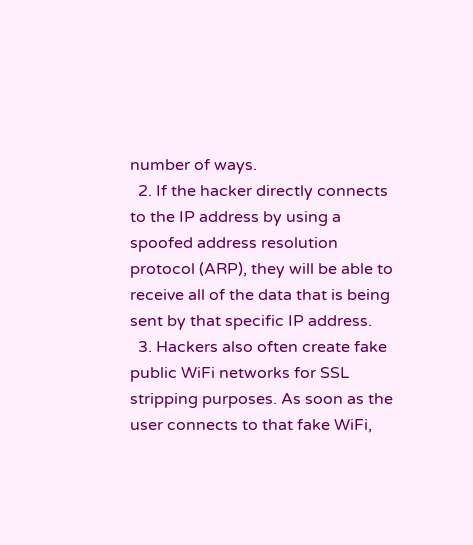number of ways.
  2. If the hacker directly connects to the IP address by using a spoofed address resolution protocol (ARP), they will be able to receive all of the data that is being sent by that specific IP address.
  3. Hackers also often create fake public WiFi networks for SSL stripping purposes. As soon as the user connects to that fake WiFi,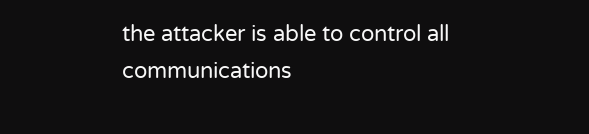the attacker is able to control all communications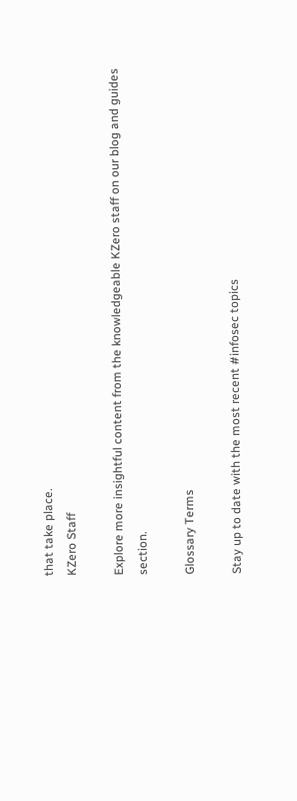that take place.
KZero Staff

Explore more insightful content from the knowledgeable KZero staff on our blog and guides section.

Glossary Terms

Stay up to date with the most recent #infosec topics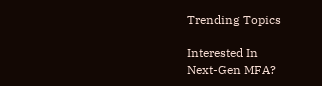Trending Topics

Interested In
Next-Gen MFA?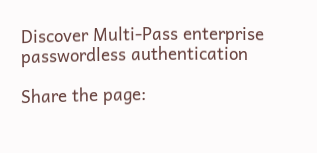Discover Multi-Pass enterprise passwordless authentication

Share the page: